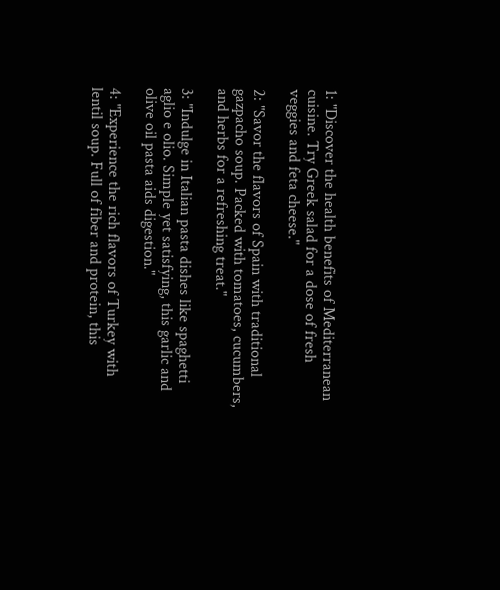1: "Discover the health benefits of Mediterranean cuisine. Try Greek salad for a dose of fresh veggies and feta cheese."

2: "Savor the flavors of Spain with traditional gazpacho soup. Packed with tomatoes, cucumbers, and herbs for a refreshing treat."

3: "Indulge in Italian pasta dishes like spaghetti aglio e olio. Simple yet satisfying, this garlic and olive oil pasta aids digestion."

4: "Experience the rich flavors of Turkey with lentil soup. Full of fiber and protein, this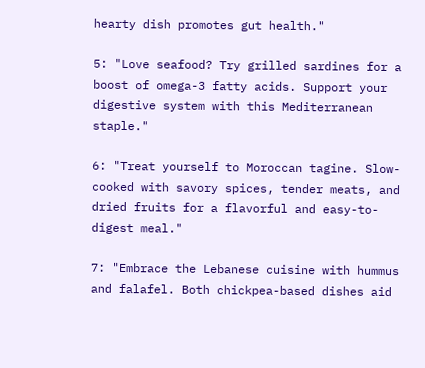hearty dish promotes gut health."

5: "Love seafood? Try grilled sardines for a boost of omega-3 fatty acids. Support your digestive system with this Mediterranean staple."

6: "Treat yourself to Moroccan tagine. Slow-cooked with savory spices, tender meats, and dried fruits for a flavorful and easy-to-digest meal."

7: "Embrace the Lebanese cuisine with hummus and falafel. Both chickpea-based dishes aid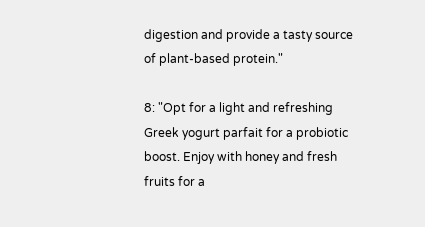digestion and provide a tasty source of plant-based protein."

8: "Opt for a light and refreshing Greek yogurt parfait for a probiotic boost. Enjoy with honey and fresh fruits for a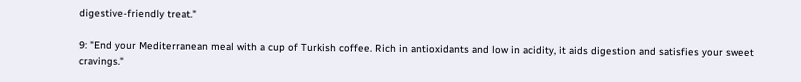digestive-friendly treat."

9: "End your Mediterranean meal with a cup of Turkish coffee. Rich in antioxidants and low in acidity, it aids digestion and satisfies your sweet cravings."